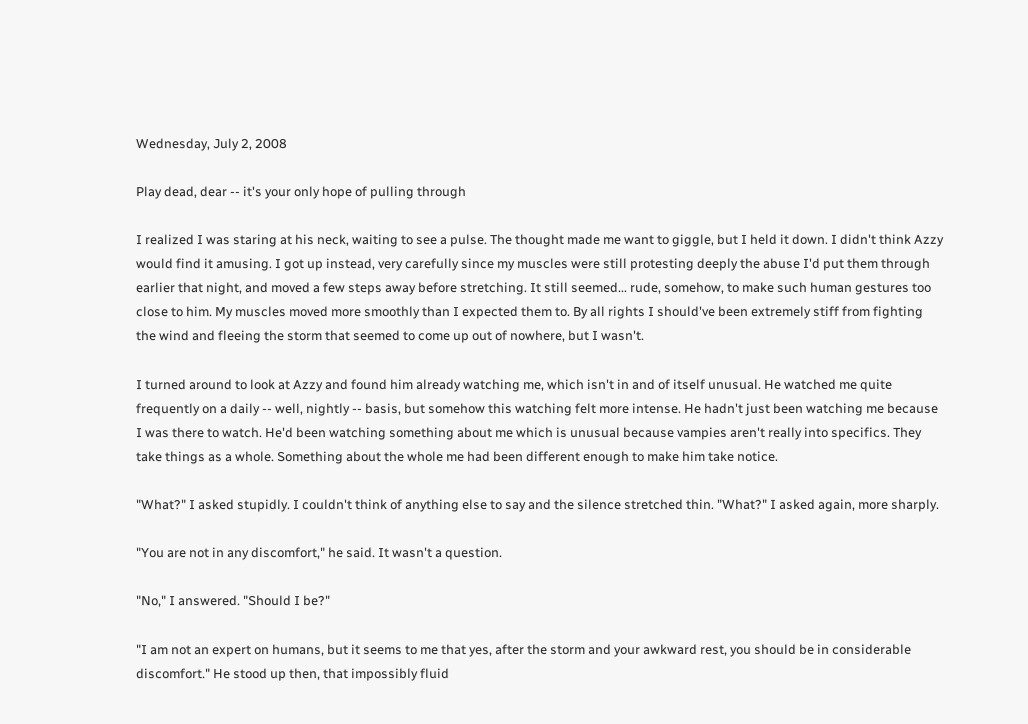Wednesday, July 2, 2008

Play dead, dear -- it's your only hope of pulling through

I realized I was staring at his neck, waiting to see a pulse. The thought made me want to giggle, but I held it down. I didn't think Azzy would find it amusing. I got up instead, very carefully since my muscles were still protesting deeply the abuse I'd put them through earlier that night, and moved a few steps away before stretching. It still seemed... rude, somehow, to make such human gestures too close to him. My muscles moved more smoothly than I expected them to. By all rights I should've been extremely stiff from fighting the wind and fleeing the storm that seemed to come up out of nowhere, but I wasn't.

I turned around to look at Azzy and found him already watching me, which isn't in and of itself unusual. He watched me quite frequently on a daily -- well, nightly -- basis, but somehow this watching felt more intense. He hadn't just been watching me because I was there to watch. He'd been watching something about me which is unusual because vampies aren't really into specifics. They take things as a whole. Something about the whole me had been different enough to make him take notice.

"What?" I asked stupidly. I couldn't think of anything else to say and the silence stretched thin. "What?" I asked again, more sharply.

"You are not in any discomfort," he said. It wasn't a question.

"No," I answered. "Should I be?"

"I am not an expert on humans, but it seems to me that yes, after the storm and your awkward rest, you should be in considerable discomfort." He stood up then, that impossibly fluid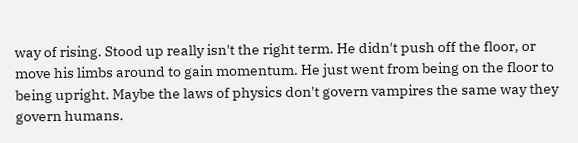way of rising. Stood up really isn't the right term. He didn't push off the floor, or move his limbs around to gain momentum. He just went from being on the floor to being upright. Maybe the laws of physics don't govern vampires the same way they govern humans.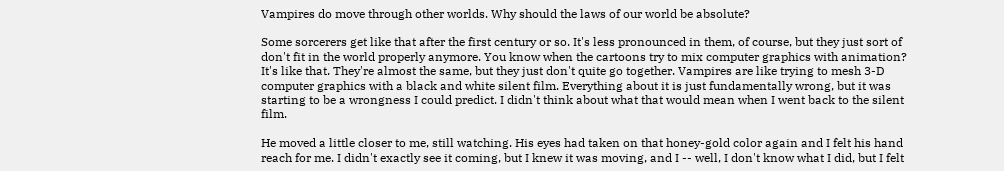Vampires do move through other worlds. Why should the laws of our world be absolute?

Some sorcerers get like that after the first century or so. It's less pronounced in them, of course, but they just sort of don't fit in the world properly anymore. You know when the cartoons try to mix computer graphics with animation? It's like that. They're almost the same, but they just don't quite go together. Vampires are like trying to mesh 3-D computer graphics with a black and white silent film. Everything about it is just fundamentally wrong, but it was starting to be a wrongness I could predict. I didn't think about what that would mean when I went back to the silent film.

He moved a little closer to me, still watching. His eyes had taken on that honey-gold color again and I felt his hand reach for me. I didn't exactly see it coming, but I knew it was moving, and I -- well, I don't know what I did, but I felt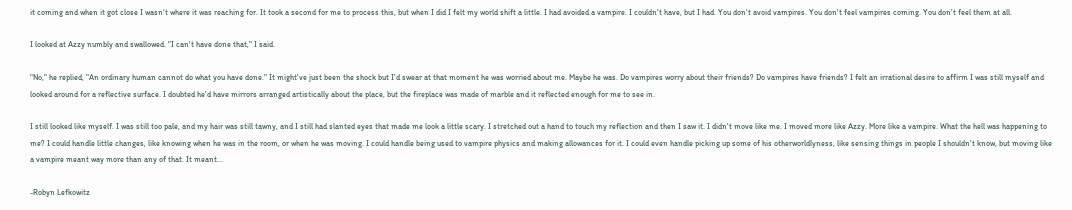it coming and when it got close I wasn't where it was reaching for. It took a second for me to process this, but when I did I felt my world shift a little. I had avoided a vampire. I couldn't have, but I had. You don't avoid vampires. You don't feel vampires coming. You don't feel them at all.

I looked at Azzy numbly and swallowed. "I can't have done that," I said.

"No," he replied, "An ordinary human cannot do what you have done." It might've just been the shock but I'd swear at that moment he was worried about me. Maybe he was. Do vampires worry about their friends? Do vampires have friends? I felt an irrational desire to affirm I was still myself and looked around for a reflective surface. I doubted he'd have mirrors arranged artistically about the place, but the fireplace was made of marble and it reflected enough for me to see in.

I still looked like myself. I was still too pale, and my hair was still tawny, and I still had slanted eyes that made me look a little scary. I stretched out a hand to touch my reflection and then I saw it. I didn't move like me. I moved more like Azzy. More like a vampire. What the hell was happening to me? I could handle little changes, like knowing when he was in the room, or when he was moving. I could handle being used to vampire physics and making allowances for it. I could even handle picking up some of his otherworldlyness, like sensing things in people I shouldn't know, but moving like a vampire meant way more than any of that. It meant...

-Robyn Lefkowitz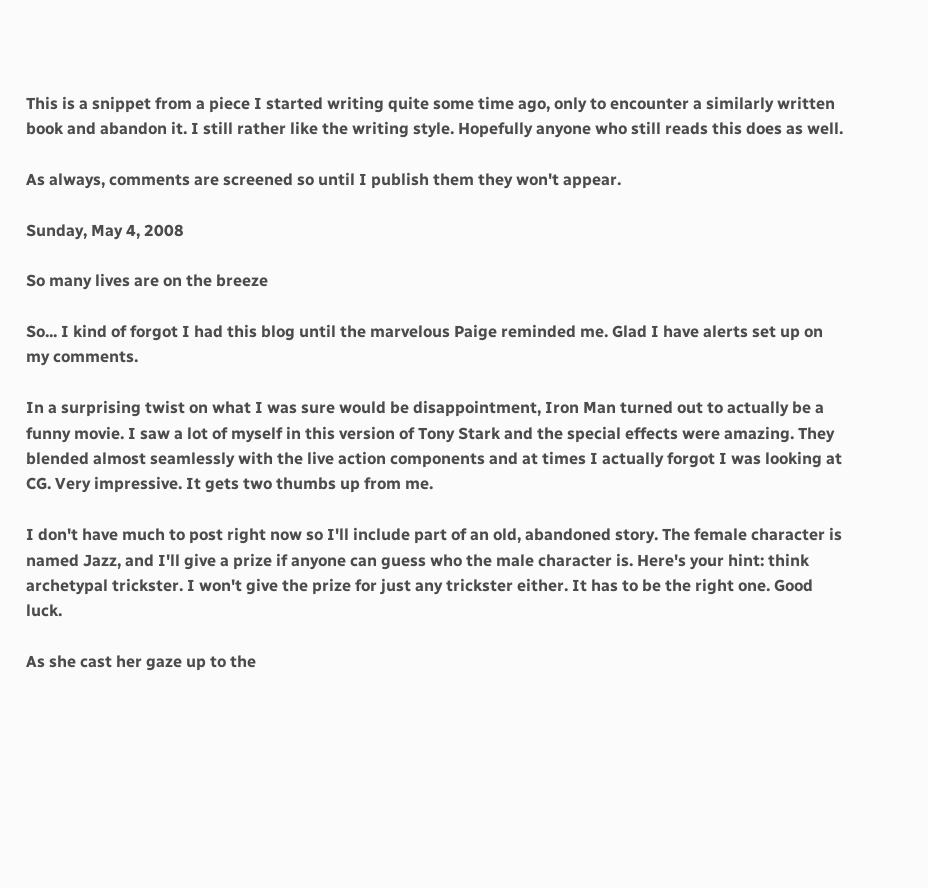This is a snippet from a piece I started writing quite some time ago, only to encounter a similarly written book and abandon it. I still rather like the writing style. Hopefully anyone who still reads this does as well.

As always, comments are screened so until I publish them they won't appear.

Sunday, May 4, 2008

So many lives are on the breeze

So... I kind of forgot I had this blog until the marvelous Paige reminded me. Glad I have alerts set up on my comments.

In a surprising twist on what I was sure would be disappointment, Iron Man turned out to actually be a funny movie. I saw a lot of myself in this version of Tony Stark and the special effects were amazing. They blended almost seamlessly with the live action components and at times I actually forgot I was looking at CG. Very impressive. It gets two thumbs up from me.

I don't have much to post right now so I'll include part of an old, abandoned story. The female character is named Jazz, and I'll give a prize if anyone can guess who the male character is. Here's your hint: think archetypal trickster. I won't give the prize for just any trickster either. It has to be the right one. Good luck.

As she cast her gaze up to the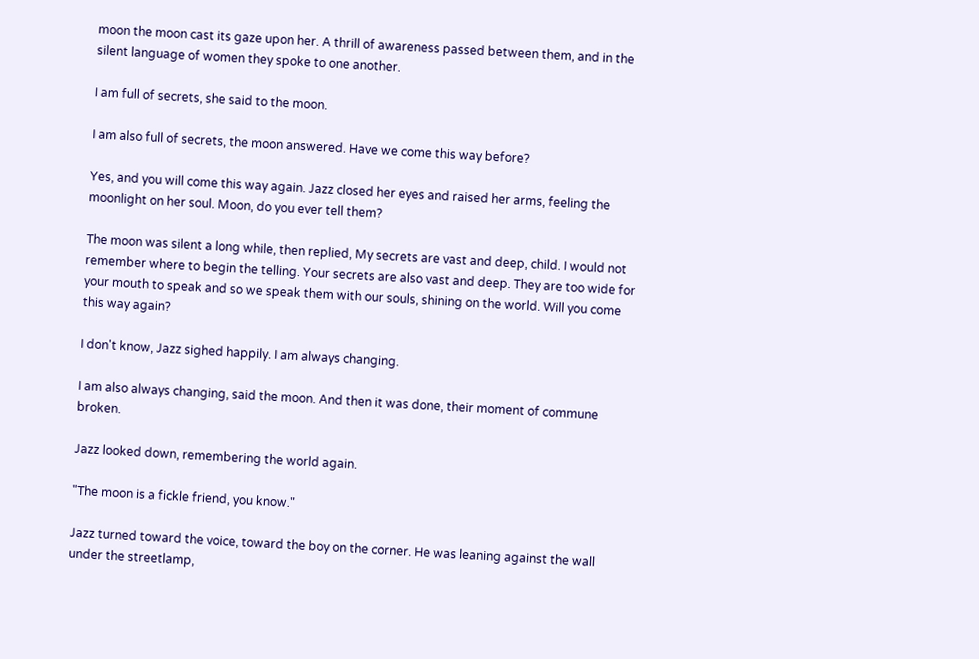moon the moon cast its gaze upon her. A thrill of awareness passed between them, and in the silent language of women they spoke to one another.

I am full of secrets, she said to the moon.

I am also full of secrets, the moon answered. Have we come this way before?

Yes, and you will come this way again. Jazz closed her eyes and raised her arms, feeling the moonlight on her soul. Moon, do you ever tell them?

The moon was silent a long while, then replied, My secrets are vast and deep, child. I would not remember where to begin the telling. Your secrets are also vast and deep. They are too wide for your mouth to speak and so we speak them with our souls, shining on the world. Will you come this way again?

I don't know, Jazz sighed happily. I am always changing.

I am also always changing, said the moon. And then it was done, their moment of commune broken.

Jazz looked down, remembering the world again.

"The moon is a fickle friend, you know."

Jazz turned toward the voice, toward the boy on the corner. He was leaning against the wall under the streetlamp,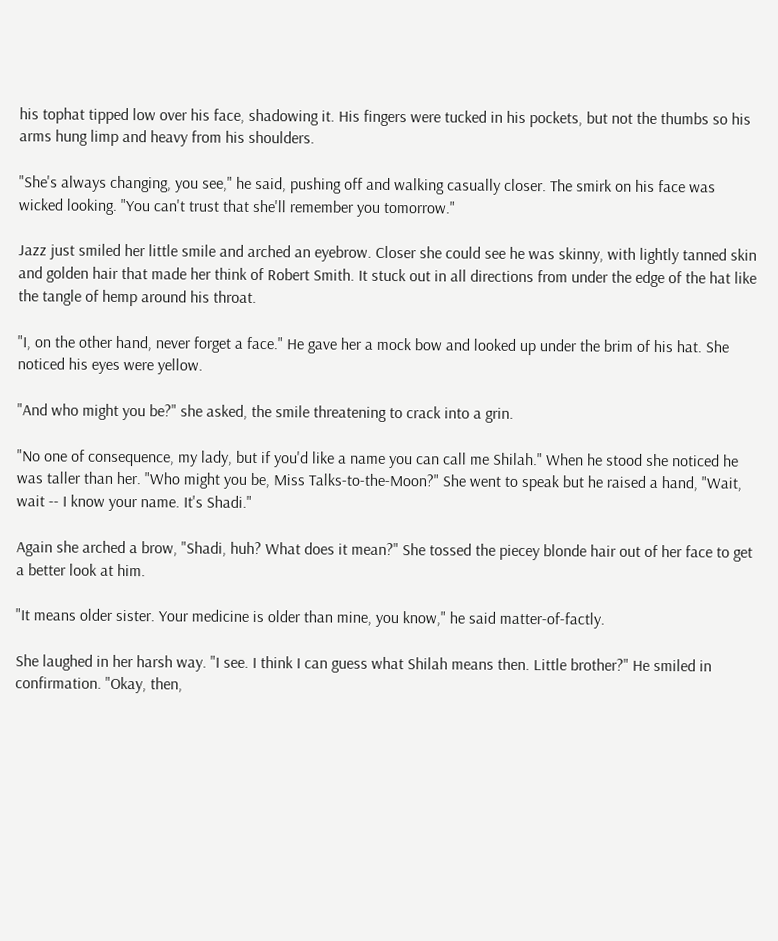his tophat tipped low over his face, shadowing it. His fingers were tucked in his pockets, but not the thumbs so his arms hung limp and heavy from his shoulders.

"She's always changing, you see," he said, pushing off and walking casually closer. The smirk on his face was wicked looking. "You can't trust that she'll remember you tomorrow."

Jazz just smiled her little smile and arched an eyebrow. Closer she could see he was skinny, with lightly tanned skin and golden hair that made her think of Robert Smith. It stuck out in all directions from under the edge of the hat like the tangle of hemp around his throat.

"I, on the other hand, never forget a face." He gave her a mock bow and looked up under the brim of his hat. She noticed his eyes were yellow.

"And who might you be?" she asked, the smile threatening to crack into a grin.

"No one of consequence, my lady, but if you'd like a name you can call me Shilah." When he stood she noticed he was taller than her. "Who might you be, Miss Talks-to-the-Moon?" She went to speak but he raised a hand, "Wait, wait -- I know your name. It's Shadi."

Again she arched a brow, "Shadi, huh? What does it mean?" She tossed the piecey blonde hair out of her face to get a better look at him.

"It means older sister. Your medicine is older than mine, you know," he said matter-of-factly.

She laughed in her harsh way. "I see. I think I can guess what Shilah means then. Little brother?" He smiled in confirmation. "Okay, then,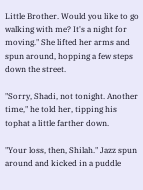Little Brother. Would you like to go walking with me? It's a night for moving." She lifted her arms and spun around, hopping a few steps down the street.

"Sorry, Shadi, not tonight. Another time," he told her, tipping his tophat a little farther down.

"Your loss, then, Shilah." Jazz spun around and kicked in a puddle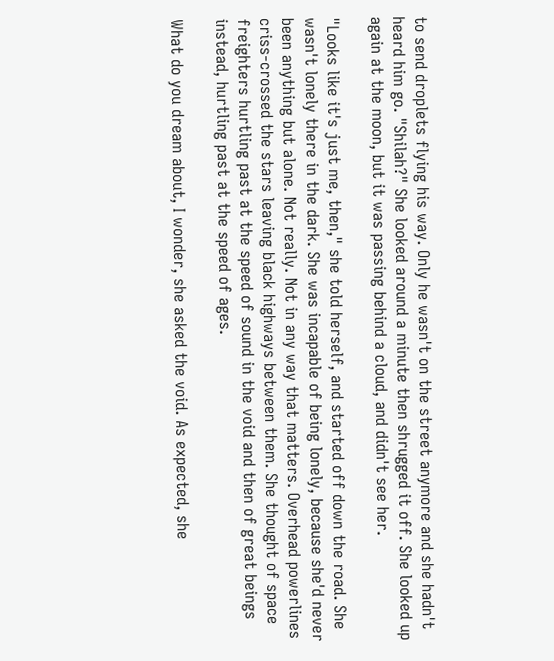to send droplets flying his way. Only he wasn't on the street anymore and she hadn't heard him go. "Shilah?" She looked around a minute then shrugged it off. She looked up again at the moon, but it was passing behind a cloud, and didn't see her.

"Looks like it's just me, then," she told herself, and started off down the road. She wasn't lonely there in the dark. She was incapable of being lonely, because she'd never been anything but alone. Not really. Not in any way that matters. Overhead powerlines criss-crossed the stars leaving black highways between them. She thought of space freighters hurtling past at the speed of sound in the void and then of great beings instead, hurtling past at the speed of ages.

What do you dream about, I wonder, she asked the void. As expected, she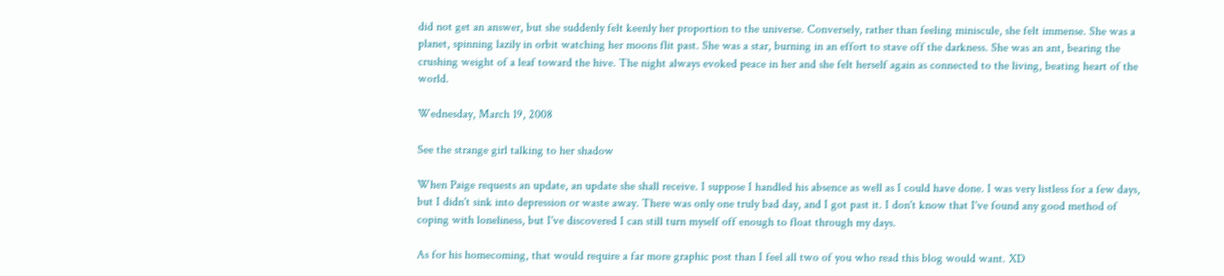did not get an answer, but she suddenly felt keenly her proportion to the universe. Conversely, rather than feeling miniscule, she felt immense. She was a planet, spinning lazily in orbit watching her moons flit past. She was a star, burning in an effort to stave off the darkness. She was an ant, bearing the crushing weight of a leaf toward the hive. The night always evoked peace in her and she felt herself again as connected to the living, beating heart of the world.

Wednesday, March 19, 2008

See the strange girl talking to her shadow

When Paige requests an update, an update she shall receive. I suppose I handled his absence as well as I could have done. I was very listless for a few days, but I didn't sink into depression or waste away. There was only one truly bad day, and I got past it. I don't know that I've found any good method of coping with loneliness, but I've discovered I can still turn myself off enough to float through my days.

As for his homecoming, that would require a far more graphic post than I feel all two of you who read this blog would want. XD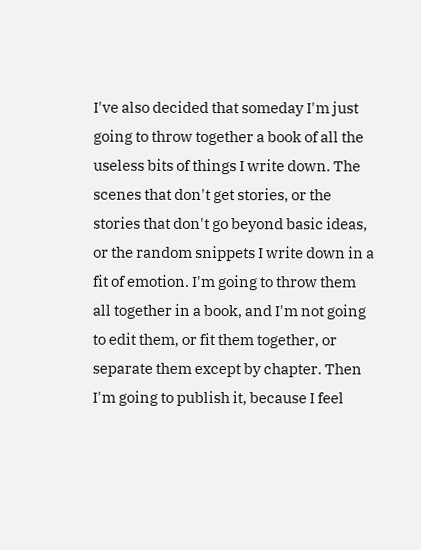I've also decided that someday I'm just going to throw together a book of all the useless bits of things I write down. The scenes that don't get stories, or the stories that don't go beyond basic ideas, or the random snippets I write down in a fit of emotion. I'm going to throw them all together in a book, and I'm not going to edit them, or fit them together, or separate them except by chapter. Then I'm going to publish it, because I feel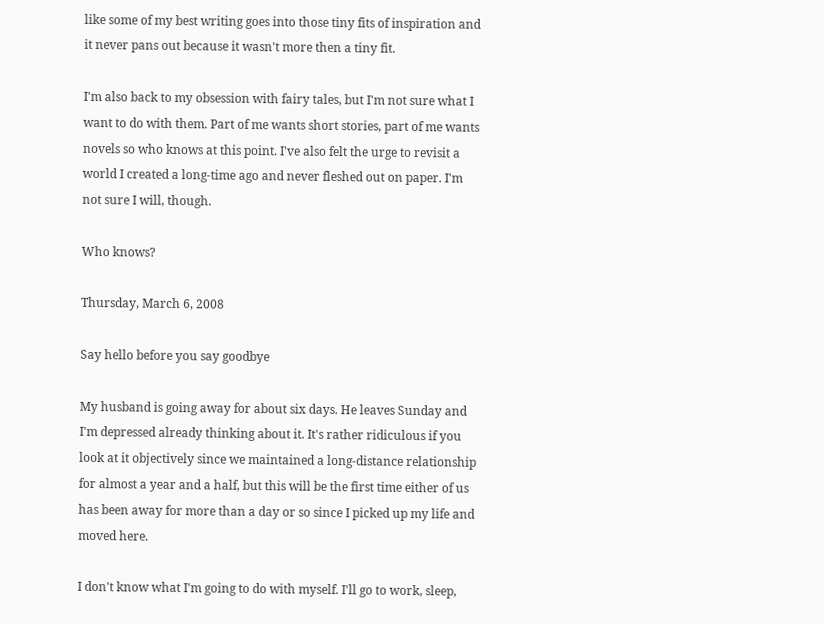like some of my best writing goes into those tiny fits of inspiration and it never pans out because it wasn't more then a tiny fit.

I'm also back to my obsession with fairy tales, but I'm not sure what I want to do with them. Part of me wants short stories, part of me wants novels so who knows at this point. I've also felt the urge to revisit a world I created a long-time ago and never fleshed out on paper. I'm not sure I will, though.

Who knows?

Thursday, March 6, 2008

Say hello before you say goodbye

My husband is going away for about six days. He leaves Sunday and I'm depressed already thinking about it. It's rather ridiculous if you look at it objectively since we maintained a long-distance relationship for almost a year and a half, but this will be the first time either of us has been away for more than a day or so since I picked up my life and moved here.

I don't know what I'm going to do with myself. I'll go to work, sleep,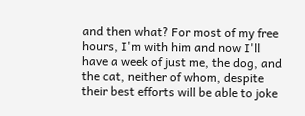and then what? For most of my free hours, I'm with him and now I'll have a week of just me, the dog, and the cat, neither of whom, despite their best efforts will be able to joke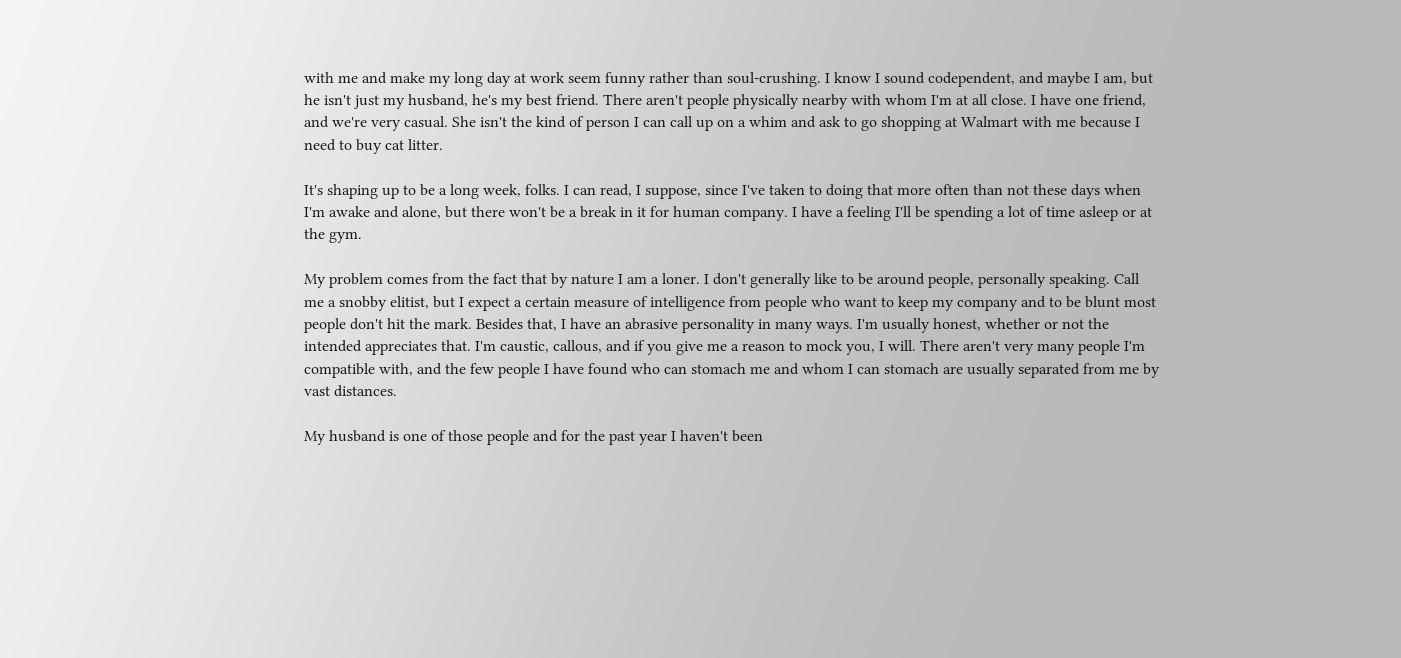with me and make my long day at work seem funny rather than soul-crushing. I know I sound codependent, and maybe I am, but he isn't just my husband, he's my best friend. There aren't people physically nearby with whom I'm at all close. I have one friend, and we're very casual. She isn't the kind of person I can call up on a whim and ask to go shopping at Walmart with me because I need to buy cat litter.

It's shaping up to be a long week, folks. I can read, I suppose, since I've taken to doing that more often than not these days when I'm awake and alone, but there won't be a break in it for human company. I have a feeling I'll be spending a lot of time asleep or at the gym.

My problem comes from the fact that by nature I am a loner. I don't generally like to be around people, personally speaking. Call me a snobby elitist, but I expect a certain measure of intelligence from people who want to keep my company and to be blunt most people don't hit the mark. Besides that, I have an abrasive personality in many ways. I'm usually honest, whether or not the intended appreciates that. I'm caustic, callous, and if you give me a reason to mock you, I will. There aren't very many people I'm compatible with, and the few people I have found who can stomach me and whom I can stomach are usually separated from me by vast distances.

My husband is one of those people and for the past year I haven't been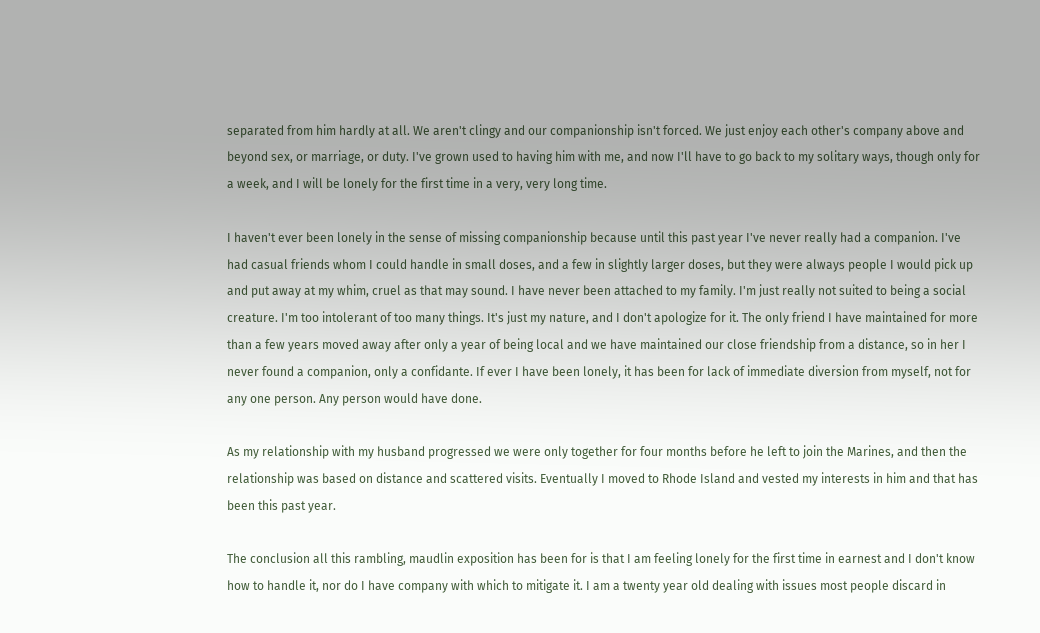separated from him hardly at all. We aren't clingy and our companionship isn't forced. We just enjoy each other's company above and beyond sex, or marriage, or duty. I've grown used to having him with me, and now I'll have to go back to my solitary ways, though only for a week, and I will be lonely for the first time in a very, very long time.

I haven't ever been lonely in the sense of missing companionship because until this past year I've never really had a companion. I've had casual friends whom I could handle in small doses, and a few in slightly larger doses, but they were always people I would pick up and put away at my whim, cruel as that may sound. I have never been attached to my family. I'm just really not suited to being a social creature. I'm too intolerant of too many things. It's just my nature, and I don't apologize for it. The only friend I have maintained for more than a few years moved away after only a year of being local and we have maintained our close friendship from a distance, so in her I never found a companion, only a confidante. If ever I have been lonely, it has been for lack of immediate diversion from myself, not for any one person. Any person would have done.

As my relationship with my husband progressed we were only together for four months before he left to join the Marines, and then the relationship was based on distance and scattered visits. Eventually I moved to Rhode Island and vested my interests in him and that has been this past year.

The conclusion all this rambling, maudlin exposition has been for is that I am feeling lonely for the first time in earnest and I don't know how to handle it, nor do I have company with which to mitigate it. I am a twenty year old dealing with issues most people discard in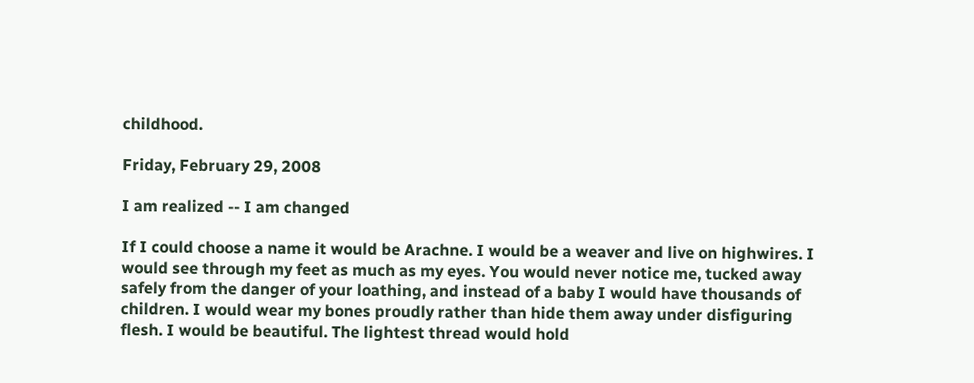childhood.

Friday, February 29, 2008

I am realized -- I am changed

If I could choose a name it would be Arachne. I would be a weaver and live on highwires. I would see through my feet as much as my eyes. You would never notice me, tucked away safely from the danger of your loathing, and instead of a baby I would have thousands of children. I would wear my bones proudly rather than hide them away under disfiguring flesh. I would be beautiful. The lightest thread would hold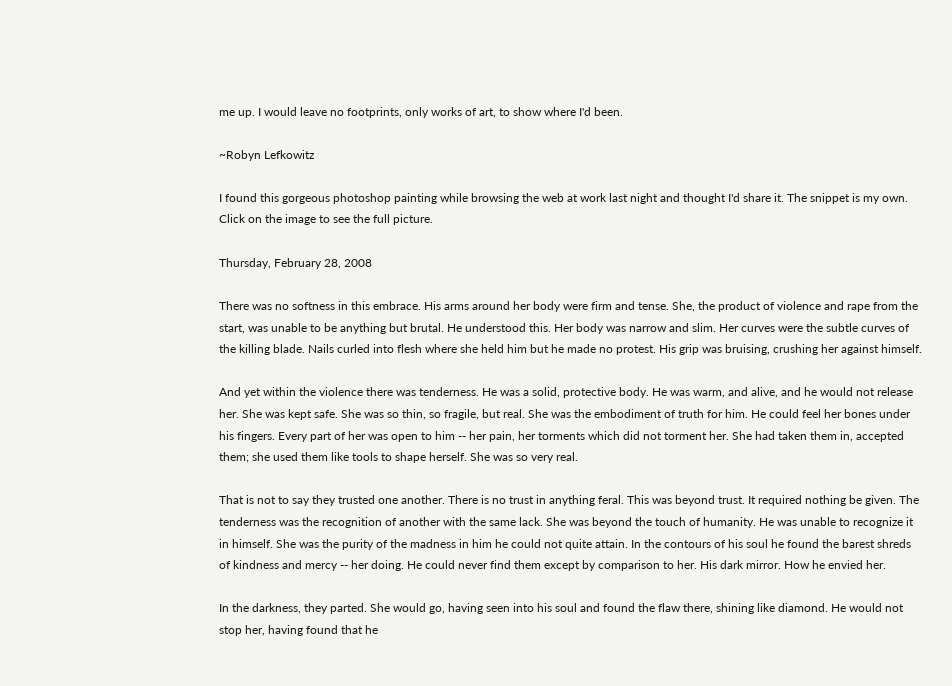me up. I would leave no footprints, only works of art, to show where I'd been.

~Robyn Lefkowitz

I found this gorgeous photoshop painting while browsing the web at work last night and thought I'd share it. The snippet is my own. Click on the image to see the full picture.

Thursday, February 28, 2008

There was no softness in this embrace. His arms around her body were firm and tense. She, the product of violence and rape from the start, was unable to be anything but brutal. He understood this. Her body was narrow and slim. Her curves were the subtle curves of the killing blade. Nails curled into flesh where she held him but he made no protest. His grip was bruising, crushing her against himself.

And yet within the violence there was tenderness. He was a solid, protective body. He was warm, and alive, and he would not release her. She was kept safe. She was so thin, so fragile, but real. She was the embodiment of truth for him. He could feel her bones under his fingers. Every part of her was open to him -- her pain, her torments which did not torment her. She had taken them in, accepted them; she used them like tools to shape herself. She was so very real.

That is not to say they trusted one another. There is no trust in anything feral. This was beyond trust. It required nothing be given. The tenderness was the recognition of another with the same lack. She was beyond the touch of humanity. He was unable to recognize it in himself. She was the purity of the madness in him he could not quite attain. In the contours of his soul he found the barest shreds of kindness and mercy -- her doing. He could never find them except by comparison to her. His dark mirror. How he envied her.

In the darkness, they parted. She would go, having seen into his soul and found the flaw there, shining like diamond. He would not stop her, having found that he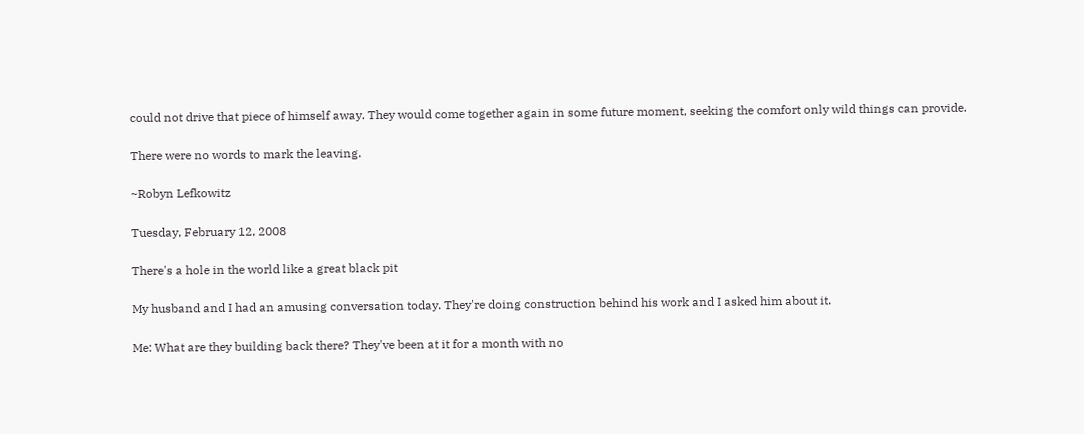could not drive that piece of himself away. They would come together again in some future moment, seeking the comfort only wild things can provide.

There were no words to mark the leaving.

~Robyn Lefkowitz

Tuesday, February 12, 2008

There's a hole in the world like a great black pit

My husband and I had an amusing conversation today. They're doing construction behind his work and I asked him about it.

Me: What are they building back there? They've been at it for a month with no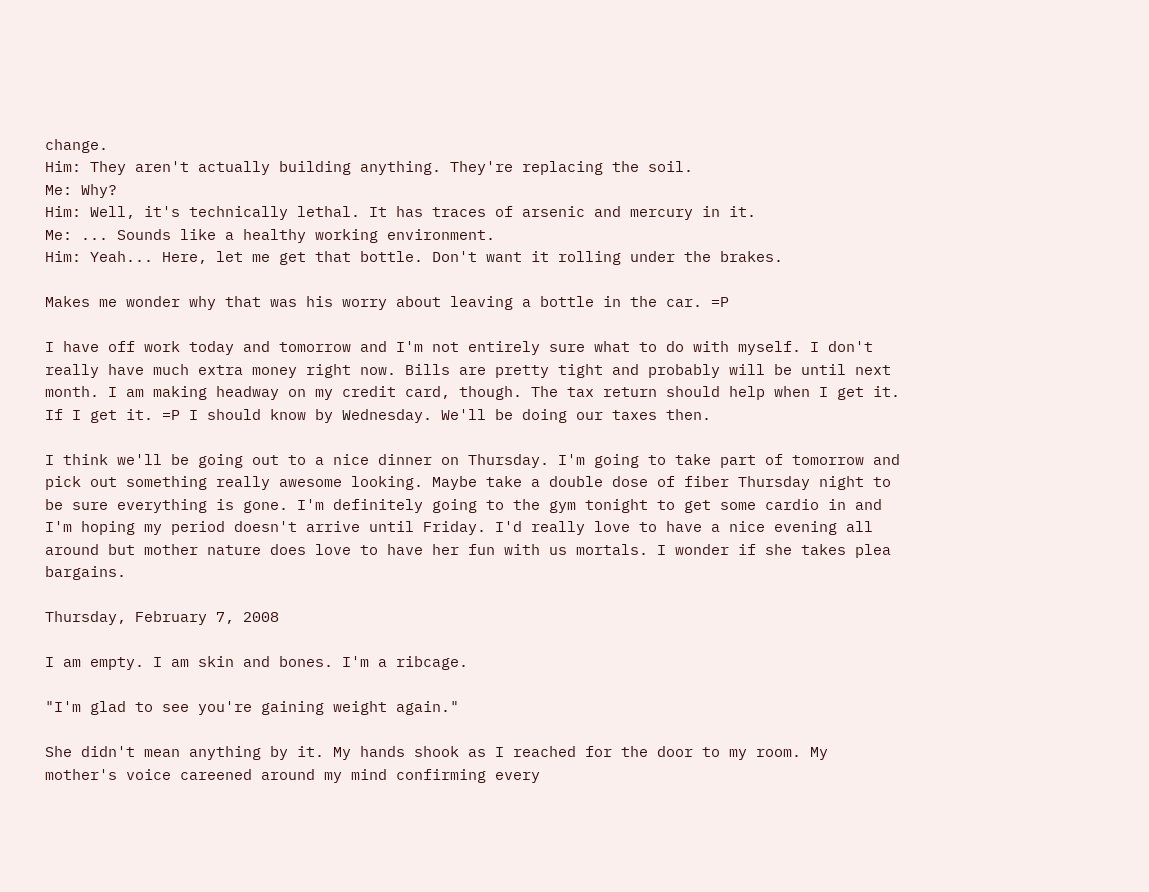change.
Him: They aren't actually building anything. They're replacing the soil.
Me: Why?
Him: Well, it's technically lethal. It has traces of arsenic and mercury in it.
Me: ... Sounds like a healthy working environment.
Him: Yeah... Here, let me get that bottle. Don't want it rolling under the brakes.

Makes me wonder why that was his worry about leaving a bottle in the car. =P

I have off work today and tomorrow and I'm not entirely sure what to do with myself. I don't really have much extra money right now. Bills are pretty tight and probably will be until next month. I am making headway on my credit card, though. The tax return should help when I get it. If I get it. =P I should know by Wednesday. We'll be doing our taxes then.

I think we'll be going out to a nice dinner on Thursday. I'm going to take part of tomorrow and pick out something really awesome looking. Maybe take a double dose of fiber Thursday night to be sure everything is gone. I'm definitely going to the gym tonight to get some cardio in and I'm hoping my period doesn't arrive until Friday. I'd really love to have a nice evening all around but mother nature does love to have her fun with us mortals. I wonder if she takes plea bargains.

Thursday, February 7, 2008

I am empty. I am skin and bones. I'm a ribcage.

"I'm glad to see you're gaining weight again."

She didn't mean anything by it. My hands shook as I reached for the door to my room. My mother's voice careened around my mind confirming every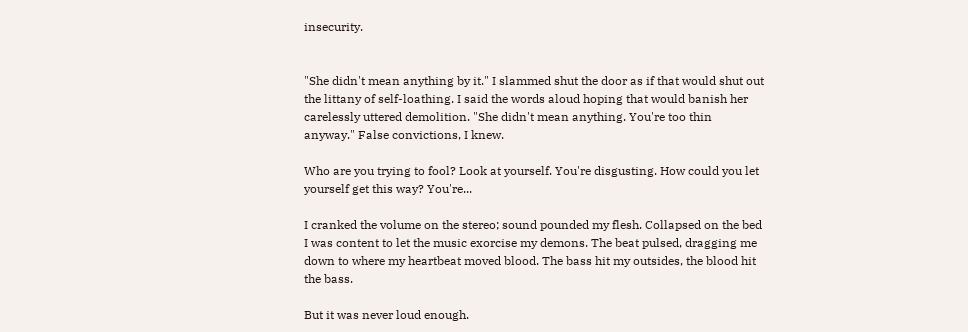insecurity.


"She didn't mean anything by it." I slammed shut the door as if that would shut out the littany of self-loathing. I said the words aloud hoping that would banish her carelessly uttered demolition. "She didn't mean anything. You're too thin anyway." False convictions, I knew.

Who are you trying to fool? Look at yourself. You're disgusting. How could you let yourself get this way? You're...

I cranked the volume on the stereo; sound pounded my flesh. Collapsed on the bed I was content to let the music exorcise my demons. The beat pulsed, dragging me down to where my heartbeat moved blood. The bass hit my outsides, the blood hit the bass.

But it was never loud enough.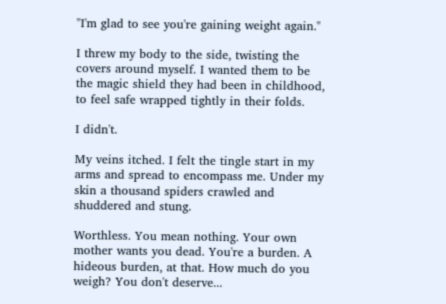"I'm glad to see you're gaining weight again."

I threw my body to the side, twisting the covers around myself. I wanted them to be the magic shield they had been in childhood, to feel safe wrapped tightly in their folds.

I didn't.

My veins itched. I felt the tingle start in my arms and spread to encompass me. Under my skin a thousand spiders crawled and shuddered and stung.

Worthless. You mean nothing. Your own mother wants you dead. You're a burden. A hideous burden, at that. How much do you weigh? You don't deserve...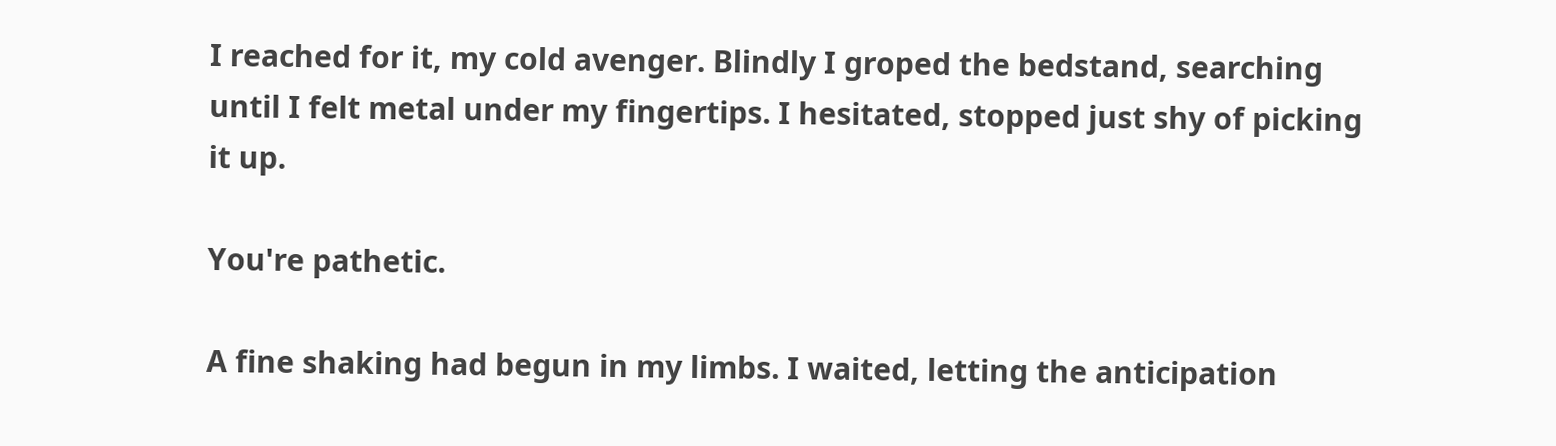I reached for it, my cold avenger. Blindly I groped the bedstand, searching until I felt metal under my fingertips. I hesitated, stopped just shy of picking it up.

You're pathetic.

A fine shaking had begun in my limbs. I waited, letting the anticipation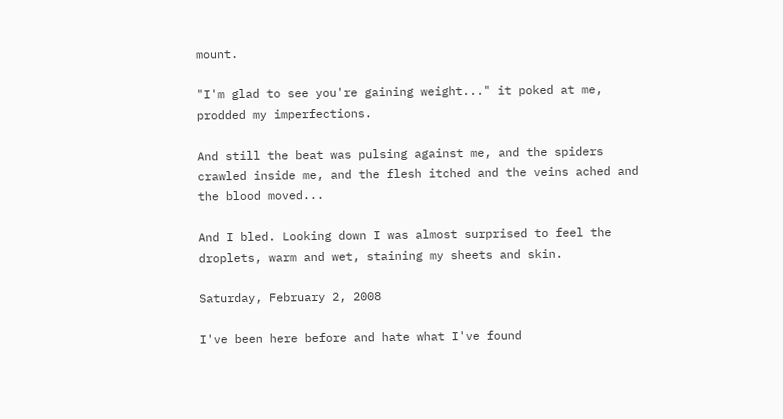mount.

"I'm glad to see you're gaining weight..." it poked at me, prodded my imperfections.

And still the beat was pulsing against me, and the spiders crawled inside me, and the flesh itched and the veins ached and the blood moved...

And I bled. Looking down I was almost surprised to feel the droplets, warm and wet, staining my sheets and skin.

Saturday, February 2, 2008

I've been here before and hate what I've found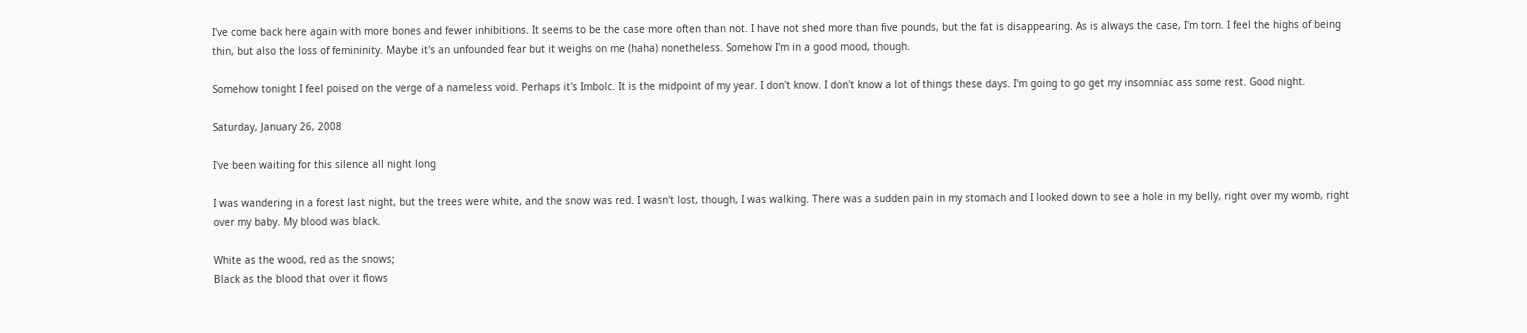I've come back here again with more bones and fewer inhibitions. It seems to be the case more often than not. I have not shed more than five pounds, but the fat is disappearing. As is always the case, I'm torn. I feel the highs of being thin, but also the loss of femininity. Maybe it's an unfounded fear but it weighs on me (haha) nonetheless. Somehow I'm in a good mood, though.

Somehow tonight I feel poised on the verge of a nameless void. Perhaps it's Imbolc. It is the midpoint of my year. I don't know. I don't know a lot of things these days. I'm going to go get my insomniac ass some rest. Good night.

Saturday, January 26, 2008

I've been waiting for this silence all night long

I was wandering in a forest last night, but the trees were white, and the snow was red. I wasn't lost, though, I was walking. There was a sudden pain in my stomach and I looked down to see a hole in my belly, right over my womb, right over my baby. My blood was black.

White as the wood, red as the snows;
Black as the blood that over it flows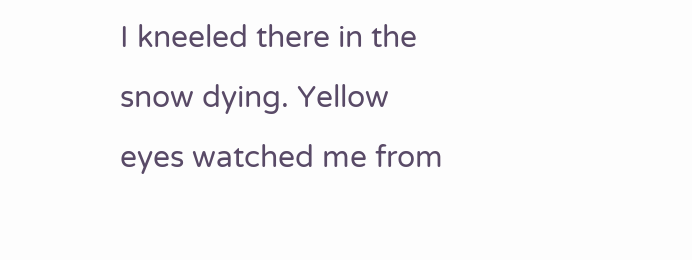I kneeled there in the snow dying. Yellow eyes watched me from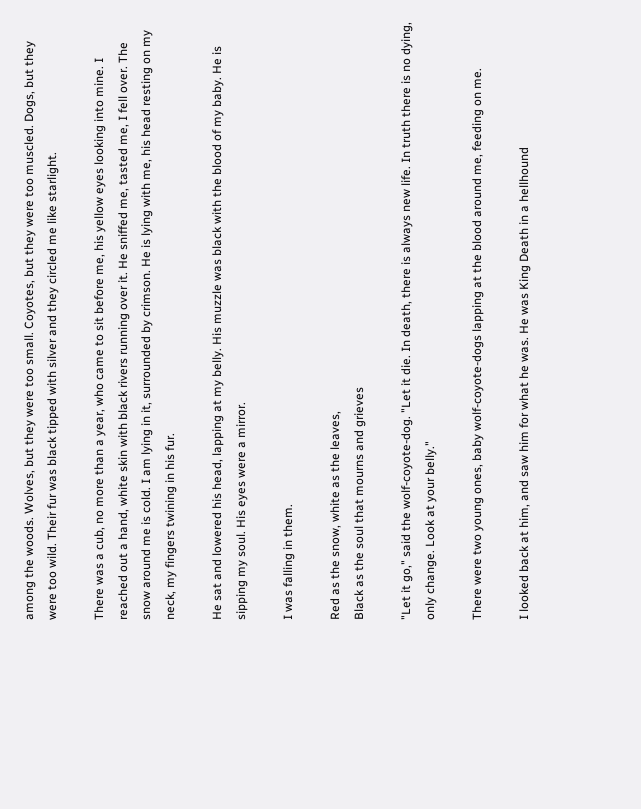among the woods. Wolves, but they were too small. Coyotes, but they were too muscled. Dogs, but they were too wild. Their fur was black tipped with silver and they circled me like starlight.

There was a cub, no more than a year, who came to sit before me, his yellow eyes looking into mine. I reached out a hand, white skin with black rivers running over it. He sniffed me, tasted me, I fell over. The snow around me is cold. I am lying in it, surrounded by crimson. He is lying with me, his head resting on my neck, my fingers twining in his fur.

He sat and lowered his head, lapping at my belly. His muzzle was black with the blood of my baby. He is sipping my soul. His eyes were a mirror.

I was falling in them.

Red as the snow, white as the leaves,
Black as the soul that mourns and grieves

"Let it go," said the wolf-coyote-dog. "Let it die. In death, there is always new life. In truth there is no dying, only change. Look at your belly."

There were two young ones, baby wolf-coyote-dogs lapping at the blood around me, feeding on me.

I looked back at him, and saw him for what he was. He was King Death in a hellhound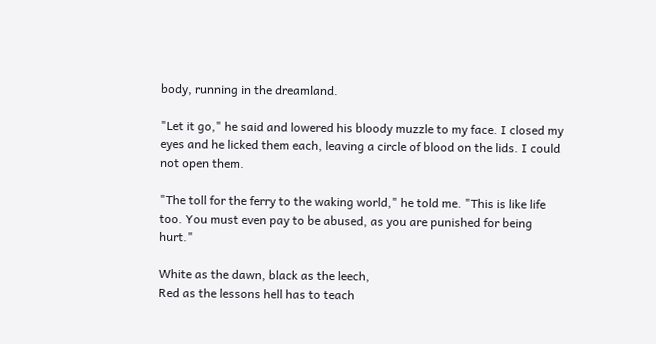body, running in the dreamland.

"Let it go," he said and lowered his bloody muzzle to my face. I closed my eyes and he licked them each, leaving a circle of blood on the lids. I could not open them.

"The toll for the ferry to the waking world," he told me. "This is like life too. You must even pay to be abused, as you are punished for being hurt."

White as the dawn, black as the leech,
Red as the lessons hell has to teach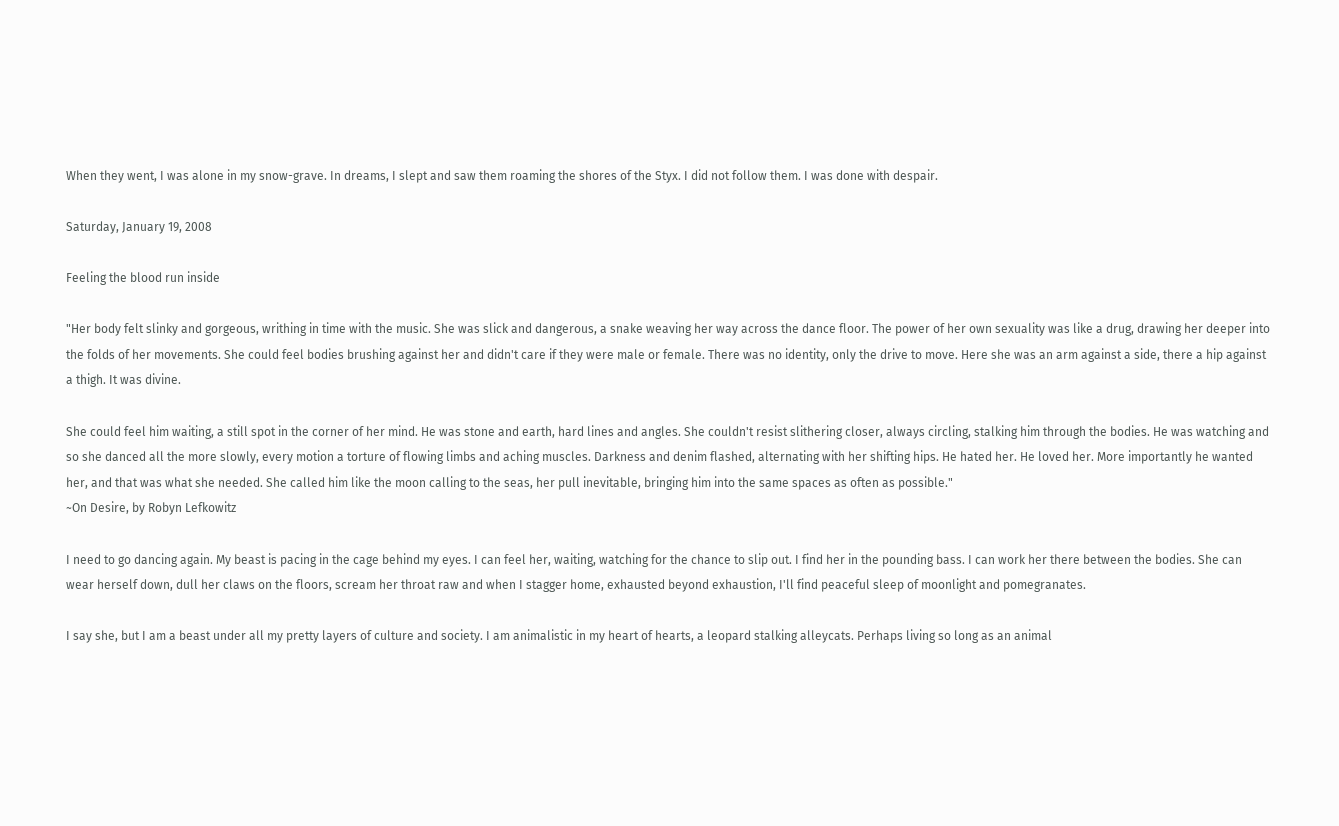When they went, I was alone in my snow-grave. In dreams, I slept and saw them roaming the shores of the Styx. I did not follow them. I was done with despair.

Saturday, January 19, 2008

Feeling the blood run inside

"Her body felt slinky and gorgeous, writhing in time with the music. She was slick and dangerous, a snake weaving her way across the dance floor. The power of her own sexuality was like a drug, drawing her deeper into the folds of her movements. She could feel bodies brushing against her and didn't care if they were male or female. There was no identity, only the drive to move. Here she was an arm against a side, there a hip against a thigh. It was divine.

She could feel him waiting, a still spot in the corner of her mind. He was stone and earth, hard lines and angles. She couldn't resist slithering closer, always circling, stalking him through the bodies. He was watching and so she danced all the more slowly, every motion a torture of flowing limbs and aching muscles. Darkness and denim flashed, alternating with her shifting hips. He hated her. He loved her. More importantly he wanted her, and that was what she needed. She called him like the moon calling to the seas, her pull inevitable, bringing him into the same spaces as often as possible."
~On Desire, by Robyn Lefkowitz

I need to go dancing again. My beast is pacing in the cage behind my eyes. I can feel her, waiting, watching for the chance to slip out. I find her in the pounding bass. I can work her there between the bodies. She can wear herself down, dull her claws on the floors, scream her throat raw and when I stagger home, exhausted beyond exhaustion, I'll find peaceful sleep of moonlight and pomegranates.

I say she, but I am a beast under all my pretty layers of culture and society. I am animalistic in my heart of hearts, a leopard stalking alleycats. Perhaps living so long as an animal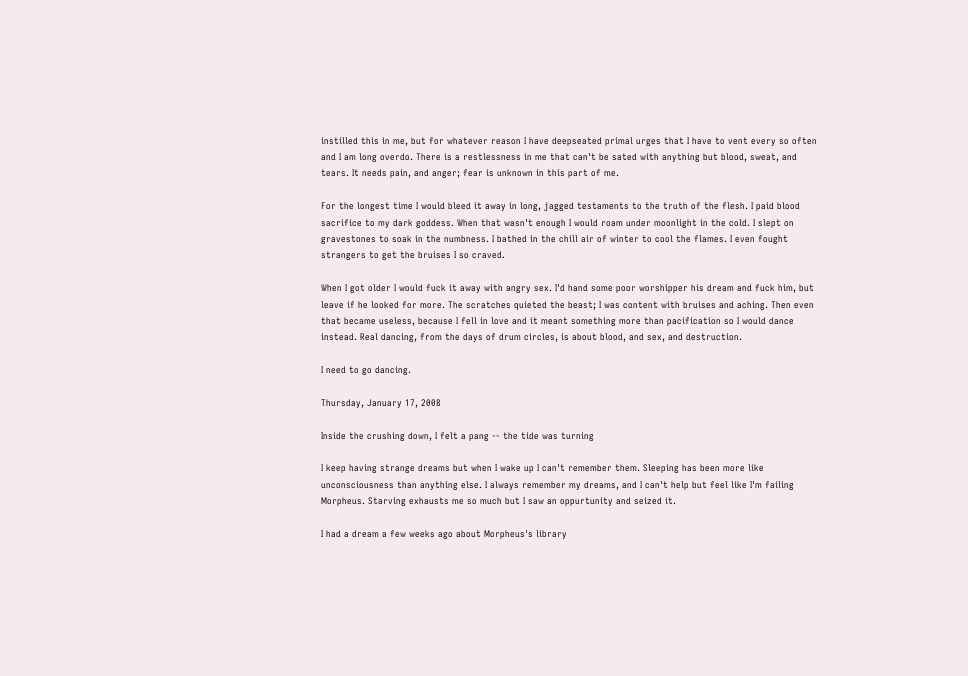instilled this in me, but for whatever reason I have deepseated primal urges that I have to vent every so often and I am long overdo. There is a restlessness in me that can't be sated with anything but blood, sweat, and tears. It needs pain, and anger; fear is unknown in this part of me.

For the longest time I would bleed it away in long, jagged testaments to the truth of the flesh. I paid blood sacrifice to my dark goddess. When that wasn't enough I would roam under moonlight in the cold. I slept on gravestones to soak in the numbness. I bathed in the chill air of winter to cool the flames. I even fought strangers to get the bruises I so craved.

When I got older I would fuck it away with angry sex. I'd hand some poor worshipper his dream and fuck him, but leave if he looked for more. The scratches quieted the beast; I was content with bruises and aching. Then even that became useless, because I fell in love and it meant something more than pacification so I would dance instead. Real dancing, from the days of drum circles, is about blood, and sex, and destruction.

I need to go dancing.

Thursday, January 17, 2008

Inside the crushing down, I felt a pang -- the tide was turning

I keep having strange dreams but when I wake up I can't remember them. Sleeping has been more like unconsciousness than anything else. I always remember my dreams, and I can't help but feel like I'm failing Morpheus. Starving exhausts me so much but I saw an oppurtunity and seized it.

I had a dream a few weeks ago about Morpheus's library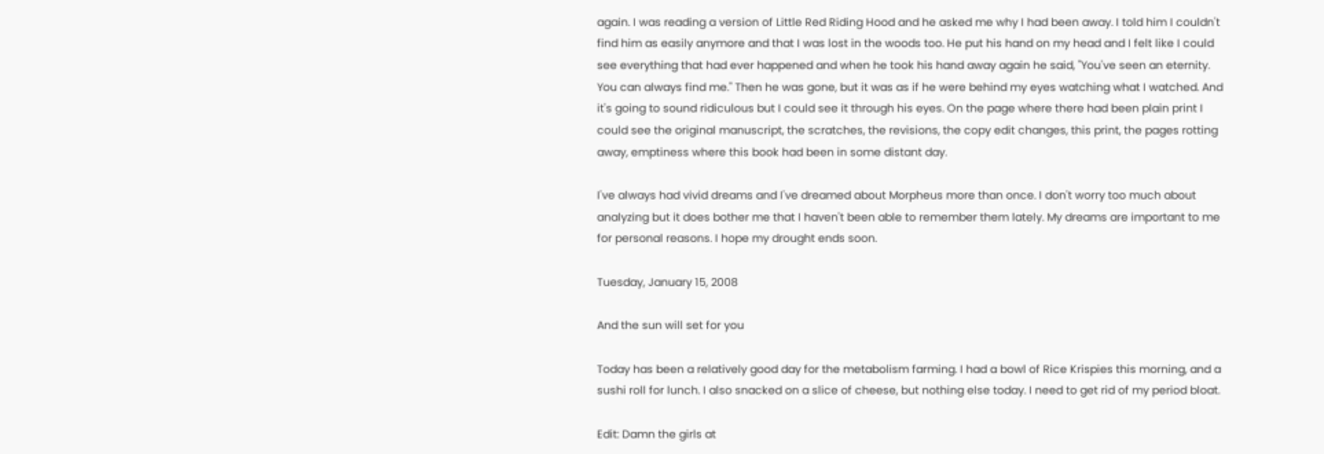again. I was reading a version of Little Red Riding Hood and he asked me why I had been away. I told him I couldn't find him as easily anymore and that I was lost in the woods too. He put his hand on my head and I felt like I could see everything that had ever happened and when he took his hand away again he said, "You've seen an eternity. You can always find me." Then he was gone, but it was as if he were behind my eyes watching what I watched. And it's going to sound ridiculous but I could see it through his eyes. On the page where there had been plain print I could see the original manuscript, the scratches, the revisions, the copy edit changes, this print, the pages rotting away, emptiness where this book had been in some distant day.

I've always had vivid dreams and I've dreamed about Morpheus more than once. I don't worry too much about analyzing but it does bother me that I haven't been able to remember them lately. My dreams are important to me for personal reasons. I hope my drought ends soon.

Tuesday, January 15, 2008

And the sun will set for you

Today has been a relatively good day for the metabolism farming. I had a bowl of Rice Krispies this morning, and a sushi roll for lunch. I also snacked on a slice of cheese, but nothing else today. I need to get rid of my period bloat.

Edit: Damn the girls at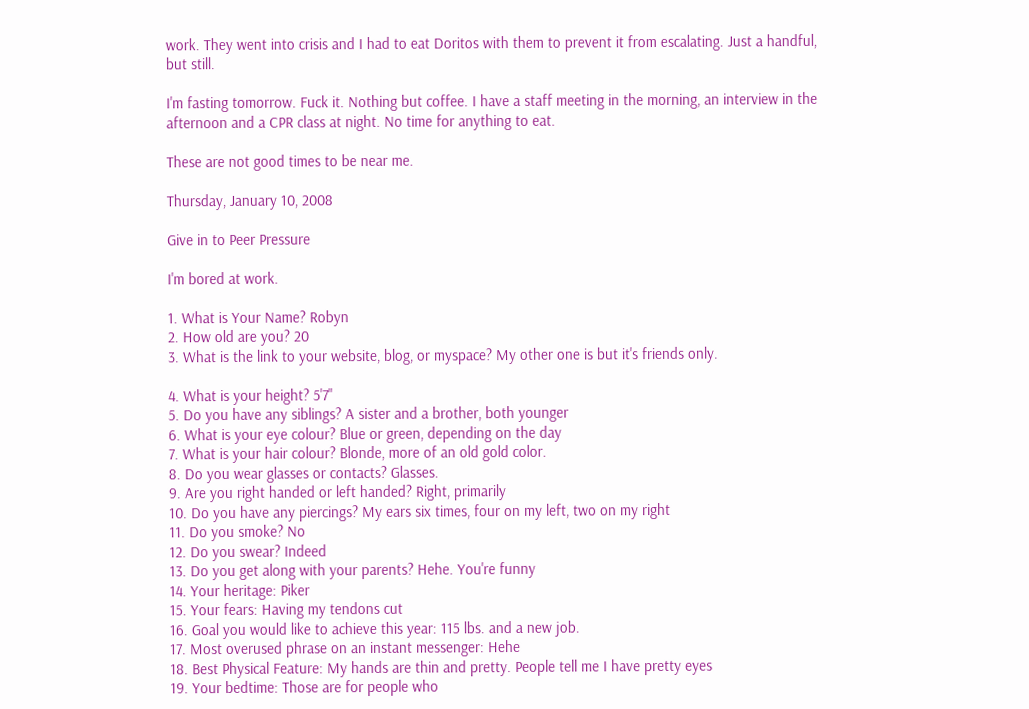work. They went into crisis and I had to eat Doritos with them to prevent it from escalating. Just a handful, but still.

I'm fasting tomorrow. Fuck it. Nothing but coffee. I have a staff meeting in the morning, an interview in the afternoon and a CPR class at night. No time for anything to eat.

These are not good times to be near me.

Thursday, January 10, 2008

Give in to Peer Pressure

I'm bored at work.

1. What is Your Name? Robyn
2. How old are you? 20
3. What is the link to your website, blog, or myspace? My other one is but it's friends only.

4. What is your height? 5'7"
5. Do you have any siblings? A sister and a brother, both younger
6. What is your eye colour? Blue or green, depending on the day
7. What is your hair colour? Blonde, more of an old gold color.
8. Do you wear glasses or contacts? Glasses.
9. Are you right handed or left handed? Right, primarily
10. Do you have any piercings? My ears six times, four on my left, two on my right
11. Do you smoke? No
12. Do you swear? Indeed
13. Do you get along with your parents? Hehe. You're funny
14. Your heritage: Piker
15. Your fears: Having my tendons cut
16. Goal you would like to achieve this year: 115 lbs. and a new job.
17. Most overused phrase on an instant messenger: Hehe
18. Best Physical Feature: My hands are thin and pretty. People tell me I have pretty eyes
19. Your bedtime: Those are for people who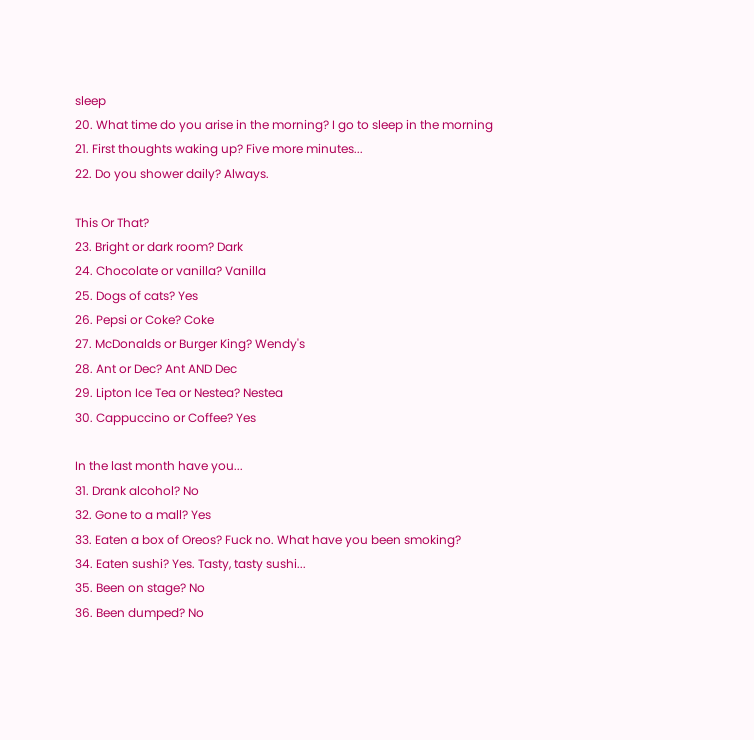sleep
20. What time do you arise in the morning? I go to sleep in the morning
21. First thoughts waking up? Five more minutes...
22. Do you shower daily? Always.

This Or That?
23. Bright or dark room? Dark
24. Chocolate or vanilla? Vanilla
25. Dogs of cats? Yes
26. Pepsi or Coke? Coke
27. McDonalds or Burger King? Wendy's
28. Ant or Dec? Ant AND Dec
29. Lipton Ice Tea or Nestea? Nestea
30. Cappuccino or Coffee? Yes

In the last month have you...
31. Drank alcohol? No
32. Gone to a mall? Yes
33. Eaten a box of Oreos? Fuck no. What have you been smoking?
34. Eaten sushi? Yes. Tasty, tasty sushi...
35. Been on stage? No
36. Been dumped? No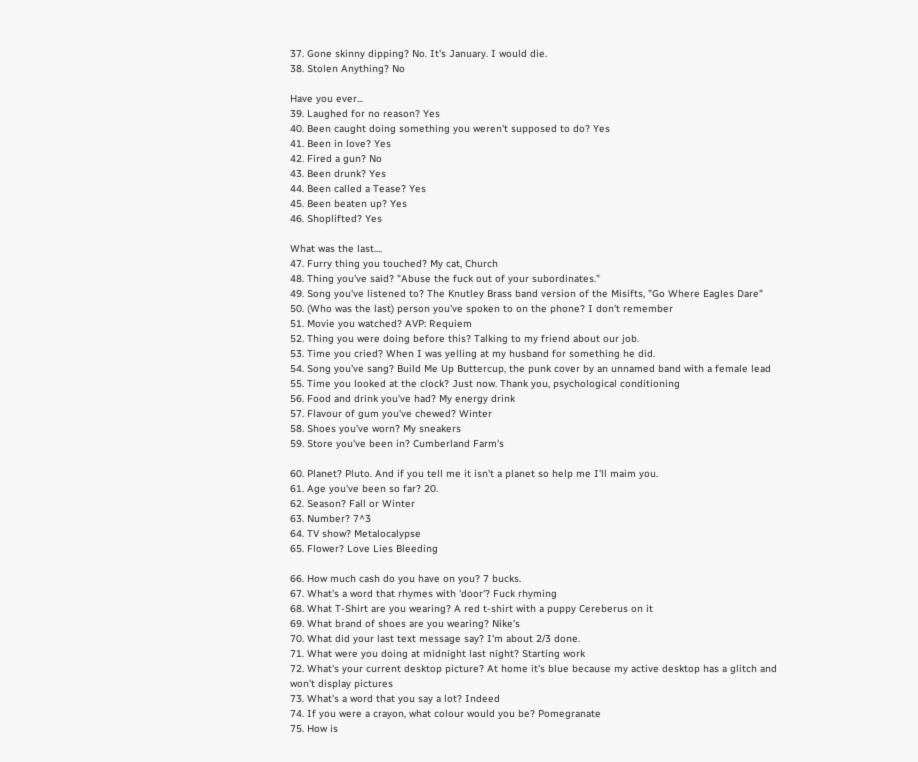37. Gone skinny dipping? No. It's January. I would die.
38. Stolen Anything? No

Have you ever...
39. Laughed for no reason? Yes
40. Been caught doing something you weren't supposed to do? Yes
41. Been in love? Yes
42. Fired a gun? No
43. Been drunk? Yes
44. Been called a Tease? Yes
45. Been beaten up? Yes
46. Shoplifted? Yes

What was the last....
47. Furry thing you touched? My cat, Church
48. Thing you've said? "Abuse the fuck out of your subordinates."
49. Song you've listened to? The Knutley Brass band version of the Misifts, "Go Where Eagles Dare"
50. (Who was the last) person you've spoken to on the phone? I don't remember
51. Movie you watched? AVP: Requiem
52. Thing you were doing before this? Talking to my friend about our job.
53. Time you cried? When I was yelling at my husband for something he did.
54. Song you've sang? Build Me Up Buttercup, the punk cover by an unnamed band with a female lead
55. Time you looked at the clock? Just now. Thank you, psychological conditioning
56. Food and drink you've had? My energy drink
57. Flavour of gum you've chewed? Winter
58. Shoes you've worn? My sneakers
59. Store you've been in? Cumberland Farm's

60. Planet? Pluto. And if you tell me it isn't a planet so help me I'll maim you.
61. Age you've been so far? 20.
62. Season? Fall or Winter
63. Number? 7^3
64. TV show? Metalocalypse
65. Flower? Love Lies Bleeding

66. How much cash do you have on you? 7 bucks.
67. What's a word that rhymes with 'door'? Fuck rhyming
68. What T-Shirt are you wearing? A red t-shirt with a puppy Cereberus on it
69. What brand of shoes are you wearing? Nike's
70. What did your last text message say? I'm about 2/3 done.
71. What were you doing at midnight last night? Starting work
72. What's your current desktop picture? At home it's blue because my active desktop has a glitch and won't display pictures
73. What's a word that you say a lot? Indeed
74. If you were a crayon, what colour would you be? Pomegranate
75. How is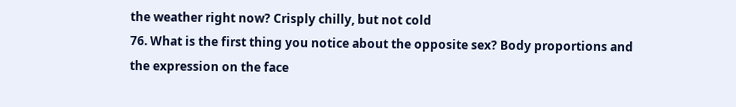the weather right now? Crisply chilly, but not cold
76. What is the first thing you notice about the opposite sex? Body proportions and the expression on the face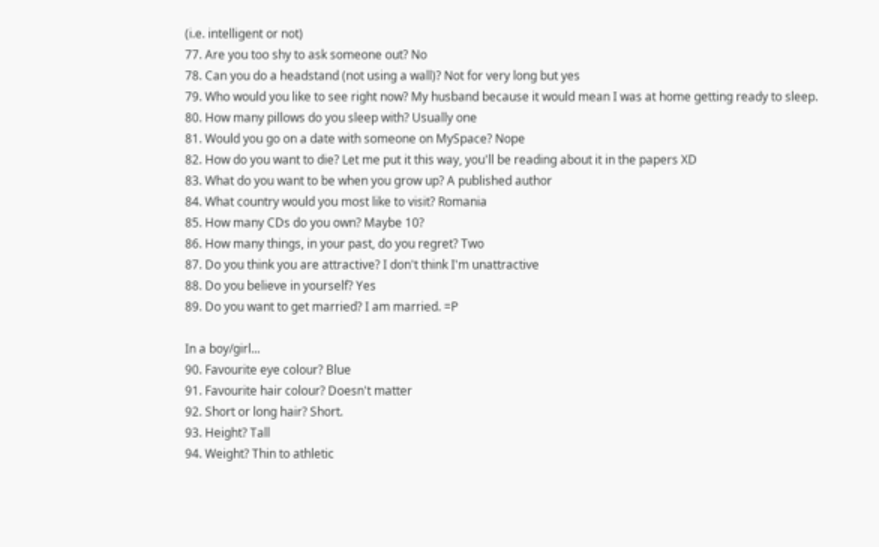(i.e. intelligent or not)
77. Are you too shy to ask someone out? No
78. Can you do a headstand (not using a wall)? Not for very long but yes
79. Who would you like to see right now? My husband because it would mean I was at home getting ready to sleep.
80. How many pillows do you sleep with? Usually one
81. Would you go on a date with someone on MySpace? Nope
82. How do you want to die? Let me put it this way, you'll be reading about it in the papers XD
83. What do you want to be when you grow up? A published author
84. What country would you most like to visit? Romania
85. How many CDs do you own? Maybe 10?
86. How many things, in your past, do you regret? Two
87. Do you think you are attractive? I don't think I'm unattractive
88. Do you believe in yourself? Yes
89. Do you want to get married? I am married. =P

In a boy/girl...
90. Favourite eye colour? Blue
91. Favourite hair colour? Doesn't matter
92. Short or long hair? Short.
93. Height? Tall
94. Weight? Thin to athletic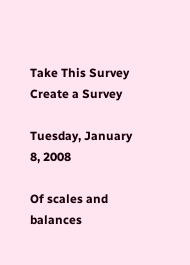Take This Survey Create a Survey

Tuesday, January 8, 2008

Of scales and balances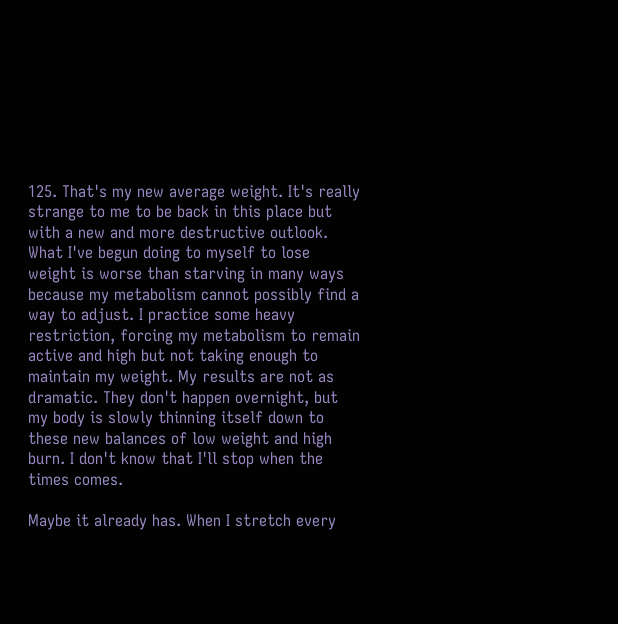125. That's my new average weight. It's really strange to me to be back in this place but with a new and more destructive outlook. What I've begun doing to myself to lose weight is worse than starving in many ways because my metabolism cannot possibly find a way to adjust. I practice some heavy restriction, forcing my metabolism to remain active and high but not taking enough to maintain my weight. My results are not as dramatic. They don't happen overnight, but my body is slowly thinning itself down to these new balances of low weight and high burn. I don't know that I'll stop when the times comes.

Maybe it already has. When I stretch every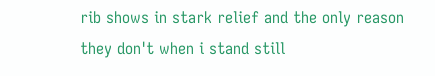rib shows in stark relief and the only reason they don't when i stand still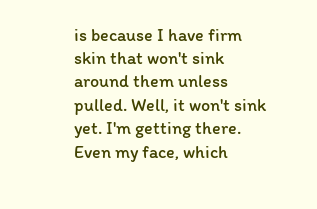is because I have firm skin that won't sink around them unless pulled. Well, it won't sink yet. I'm getting there. Even my face, which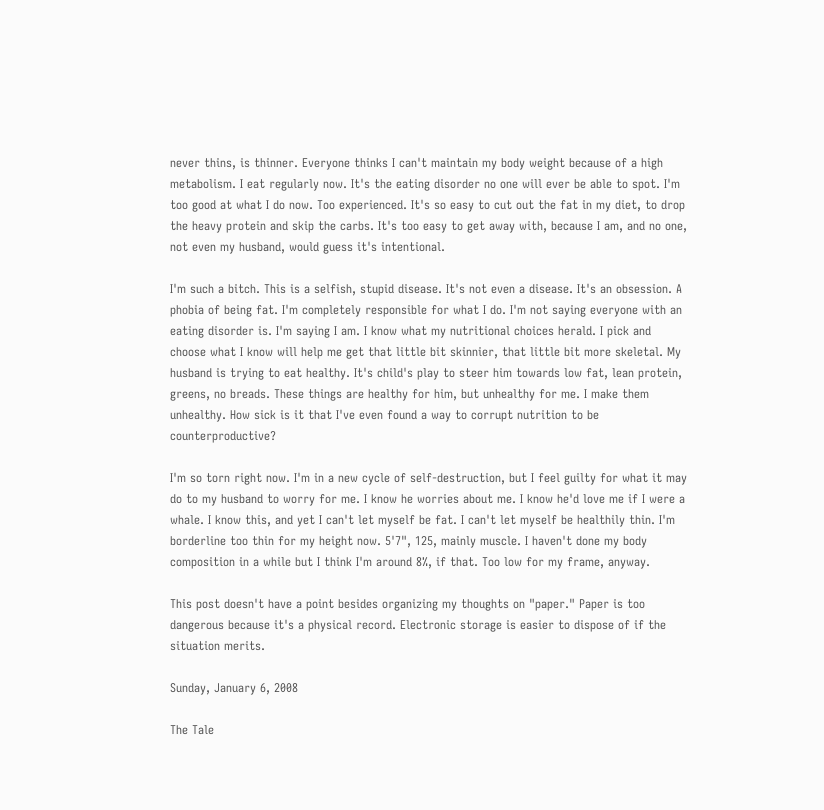never thins, is thinner. Everyone thinks I can't maintain my body weight because of a high metabolism. I eat regularly now. It's the eating disorder no one will ever be able to spot. I'm too good at what I do now. Too experienced. It's so easy to cut out the fat in my diet, to drop the heavy protein and skip the carbs. It's too easy to get away with, because I am, and no one, not even my husband, would guess it's intentional.

I'm such a bitch. This is a selfish, stupid disease. It's not even a disease. It's an obsession. A phobia of being fat. I'm completely responsible for what I do. I'm not saying everyone with an eating disorder is. I'm saying I am. I know what my nutritional choices herald. I pick and choose what I know will help me get that little bit skinnier, that little bit more skeletal. My husband is trying to eat healthy. It's child's play to steer him towards low fat, lean protein, greens, no breads. These things are healthy for him, but unhealthy for me. I make them unhealthy. How sick is it that I've even found a way to corrupt nutrition to be counterproductive?

I'm so torn right now. I'm in a new cycle of self-destruction, but I feel guilty for what it may do to my husband to worry for me. I know he worries about me. I know he'd love me if I were a whale. I know this, and yet I can't let myself be fat. I can't let myself be healthily thin. I'm borderline too thin for my height now. 5'7", 125, mainly muscle. I haven't done my body composition in a while but I think I'm around 8%, if that. Too low for my frame, anyway.

This post doesn't have a point besides organizing my thoughts on "paper." Paper is too dangerous because it's a physical record. Electronic storage is easier to dispose of if the situation merits.

Sunday, January 6, 2008

The Tale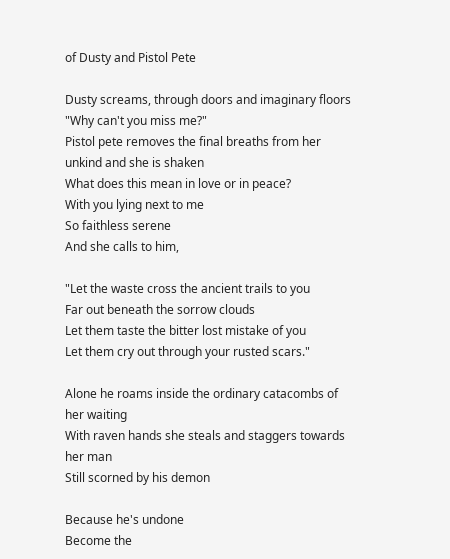of Dusty and Pistol Pete

Dusty screams, through doors and imaginary floors
"Why can't you miss me?"
Pistol pete removes the final breaths from her unkind and she is shaken
What does this mean in love or in peace?
With you lying next to me
So faithless serene
And she calls to him,

"Let the waste cross the ancient trails to you
Far out beneath the sorrow clouds
Let them taste the bitter lost mistake of you
Let them cry out through your rusted scars."

Alone he roams inside the ordinary catacombs of her waiting
With raven hands she steals and staggers towards her man
Still scorned by his demon

Because he's undone
Become the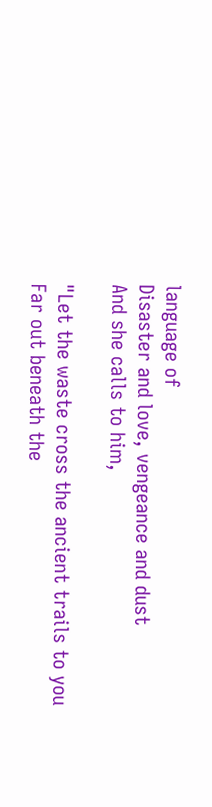language of
Disaster and love, vengeance and dust
And she calls to him,

"Let the waste cross the ancient trails to you
Far out beneath the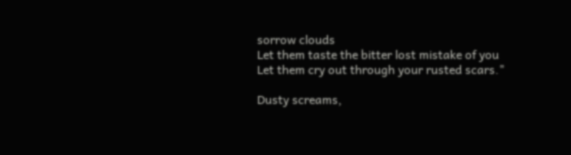sorrow clouds
Let them taste the bitter lost mistake of you
Let them cry out through your rusted scars."

Dusty screams,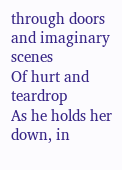through doors and imaginary scenes
Of hurt and teardrop
As he holds her down, in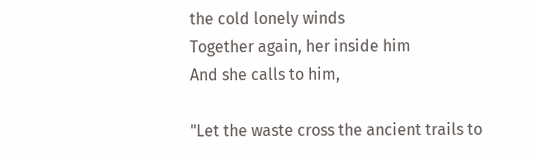the cold lonely winds
Together again, her inside him
And she calls to him,

"Let the waste cross the ancient trails to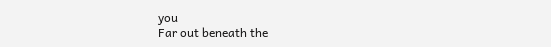you
Far out beneath the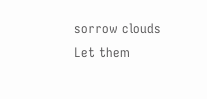sorrow clouds
Let them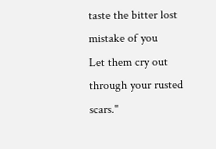taste the bitter lost mistake of you
Let them cry out through your rusted scars."